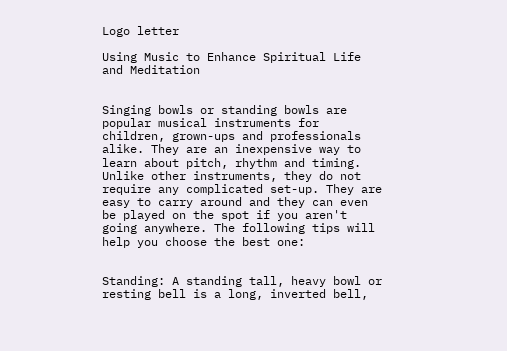Logo letter

Using Music to Enhance Spiritual Life and Meditation


Singing bowls or standing bowls are popular musical instruments for children, grown-ups and professionals alike. They are an inexpensive way to learn about pitch, rhythm and timing. Unlike other instruments, they do not require any complicated set-up. They are easy to carry around and they can even be played on the spot if you aren't going anywhere. The following tips will help you choose the best one:


Standing: A standing tall, heavy bowl or resting bell is a long, inverted bell,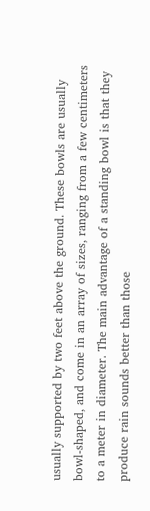usually supported by two feet above the ground. These bowls are usually bowl-shaped, and come in an array of sizes, ranging from a few centimeters to a meter in diameter. The main advantage of a standing bowl is that they produce rain sounds better than those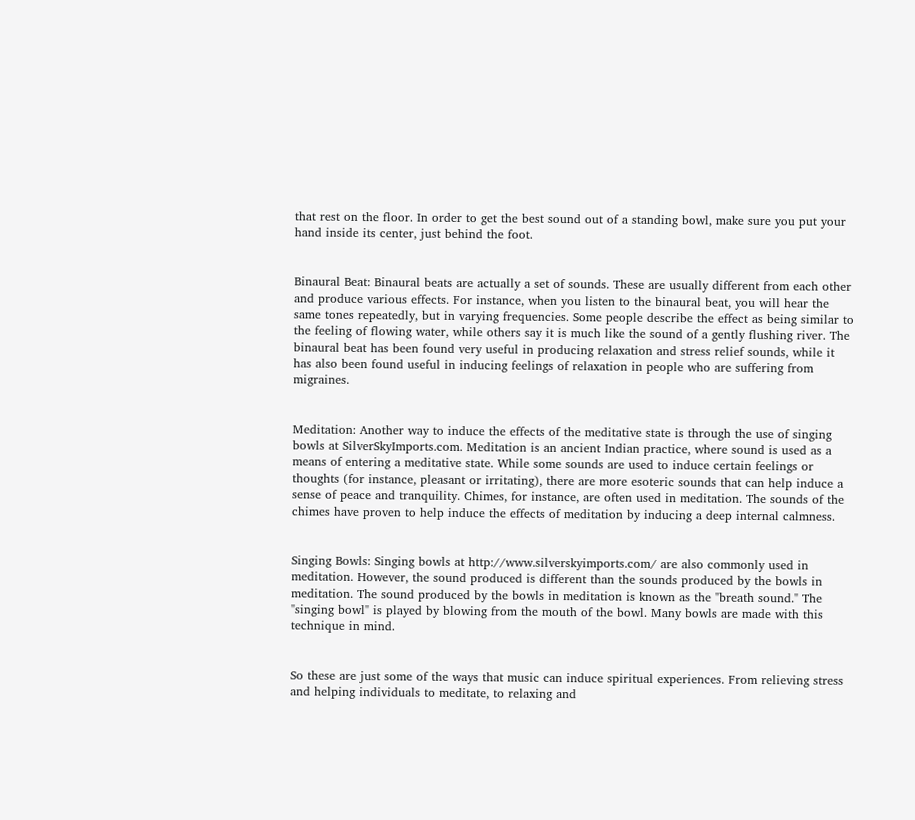that rest on the floor. In order to get the best sound out of a standing bowl, make sure you put your hand inside its center, just behind the foot.


Binaural Beat: Binaural beats are actually a set of sounds. These are usually different from each other and produce various effects. For instance, when you listen to the binaural beat, you will hear the same tones repeatedly, but in varying frequencies. Some people describe the effect as being similar to the feeling of flowing water, while others say it is much like the sound of a gently flushing river. The binaural beat has been found very useful in producing relaxation and stress relief sounds, while it has also been found useful in inducing feelings of relaxation in people who are suffering from migraines.


Meditation: Another way to induce the effects of the meditative state is through the use of singing bowls at SilverSkyImports.com. Meditation is an ancient Indian practice, where sound is used as a means of entering a meditative state. While some sounds are used to induce certain feelings or thoughts (for instance, pleasant or irritating), there are more esoteric sounds that can help induce a sense of peace and tranquility. Chimes, for instance, are often used in meditation. The sounds of the chimes have proven to help induce the effects of meditation by inducing a deep internal calmness.


Singing Bowls: Singing bowls at http://www.silverskyimports.com/ are also commonly used in meditation. However, the sound produced is different than the sounds produced by the bowls in meditation. The sound produced by the bowls in meditation is known as the "breath sound." The "singing bowl" is played by blowing from the mouth of the bowl. Many bowls are made with this technique in mind.


So these are just some of the ways that music can induce spiritual experiences. From relieving stress and helping individuals to meditate, to relaxing and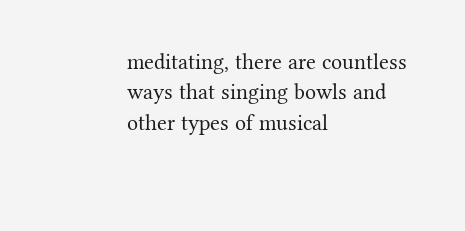meditating, there are countless ways that singing bowls and other types of musical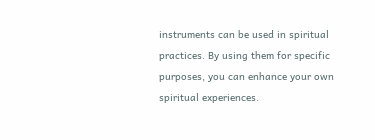instruments can be used in spiritual practices. By using them for specific purposes, you can enhance your own spiritual experiences.